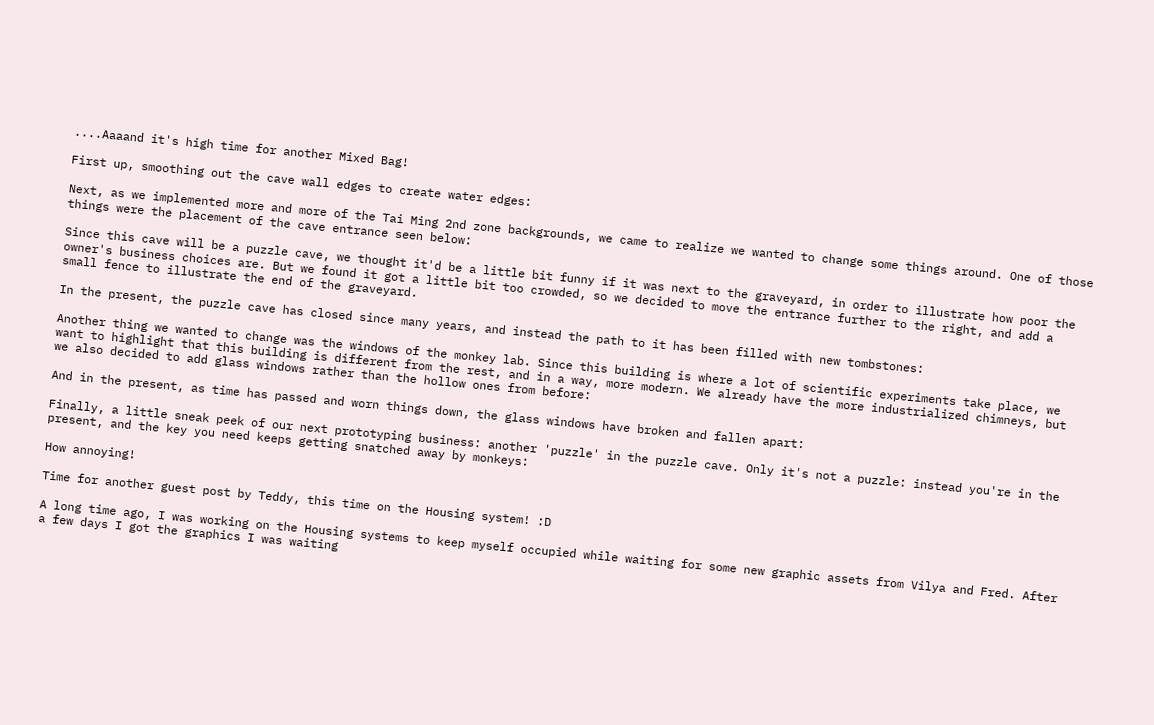....Aaaand it's high time for another Mixed Bag!

First up, smoothing out the cave wall edges to create water edges:

Next, as we implemented more and more of the Tai Ming 2nd zone backgrounds, we came to realize we wanted to change some things around. One of those things were the placement of the cave entrance seen below:

Since this cave will be a puzzle cave, we thought it'd be a little bit funny if it was next to the graveyard, in order to illustrate how poor the owner's business choices are. But we found it got a little bit too crowded, so we decided to move the entrance further to the right, and add a small fence to illustrate the end of the graveyard.

In the present, the puzzle cave has closed since many years, and instead the path to it has been filled with new tombstones:

Another thing we wanted to change was the windows of the monkey lab. Since this building is where a lot of scientific experiments take place, we want to highlight that this building is different from the rest, and in a way, more modern. We already have the more industrialized chimneys, but we also decided to add glass windows rather than the hollow ones from before:

And in the present, as time has passed and worn things down, the glass windows have broken and fallen apart:

Finally, a little sneak peek of our next prototyping business: another 'puzzle' in the puzzle cave. Only it's not a puzzle: instead you're in the present, and the key you need keeps getting snatched away by monkeys:

How annoying!

Time for another guest post by Teddy, this time on the Housing system! :D

A long time ago, I was working on the Housing systems to keep myself occupied while waiting for some new graphic assets from Vilya and Fred. After a few days I got the graphics I was waiting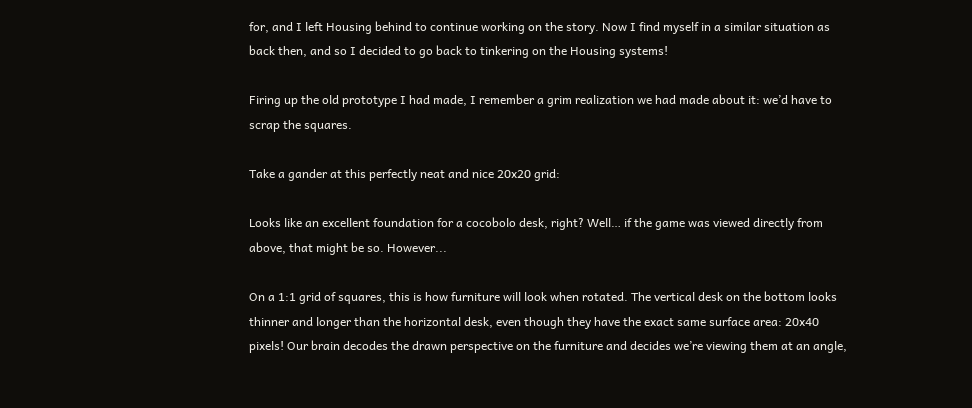for, and I left Housing behind to continue working on the story. Now I find myself in a similar situation as back then, and so I decided to go back to tinkering on the Housing systems!

Firing up the old prototype I had made, I remember a grim realization we had made about it: we’d have to scrap the squares.

Take a gander at this perfectly neat and nice 20x20 grid:

Looks like an excellent foundation for a cocobolo desk, right? Well… if the game was viewed directly from above, that might be so. However...

On a 1:1 grid of squares, this is how furniture will look when rotated. The vertical desk on the bottom looks thinner and longer than the horizontal desk, even though they have the exact same surface area: 20x40 pixels! Our brain decodes the drawn perspective on the furniture and decides we’re viewing them at an angle,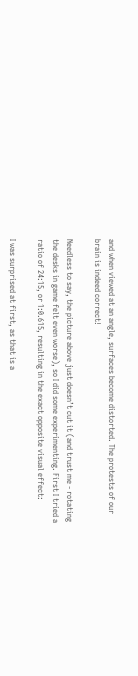and when viewed at an angle, surfaces become distorted. The protests of our brain is indeed correct!

Needless to say, the picture above just doesn’t cut it (and trust me - rotating the desks in game felt even worse), so I did some experimenting. First I tried a ratio of 24:15, or 1:0.615, resulting in the exact opposite visual effect:

I was surprised at first, as that is a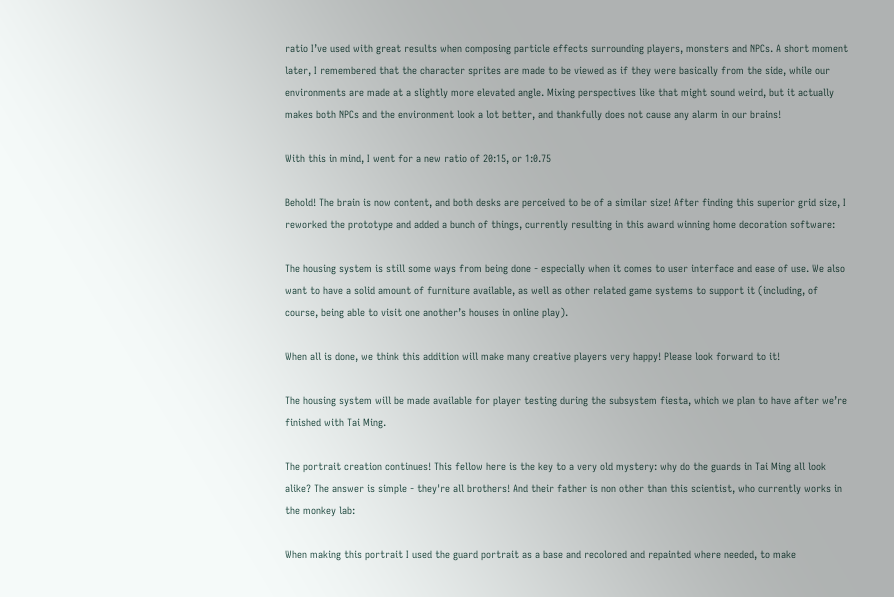ratio I’ve used with great results when composing particle effects surrounding players, monsters and NPCs. A short moment later, I remembered that the character sprites are made to be viewed as if they were basically from the side, while our environments are made at a slightly more elevated angle. Mixing perspectives like that might sound weird, but it actually makes both NPCs and the environment look a lot better, and thankfully does not cause any alarm in our brains!

With this in mind, I went for a new ratio of 20:15, or 1:0.75

Behold! The brain is now content, and both desks are perceived to be of a similar size! After finding this superior grid size, I reworked the prototype and added a bunch of things, currently resulting in this award winning home decoration software:

The housing system is still some ways from being done - especially when it comes to user interface and ease of use. We also want to have a solid amount of furniture available, as well as other related game systems to support it (including, of course, being able to visit one another’s houses in online play).

When all is done, we think this addition will make many creative players very happy! Please look forward to it!

The housing system will be made available for player testing during the subsystem fiesta, which we plan to have after we’re finished with Tai Ming.

The portrait creation continues! This fellow here is the key to a very old mystery: why do the guards in Tai Ming all look alike? The answer is simple - they're all brothers! And their father is non other than this scientist, who currently works in the monkey lab:

When making this portrait I used the guard portrait as a base and recolored and repainted where needed, to make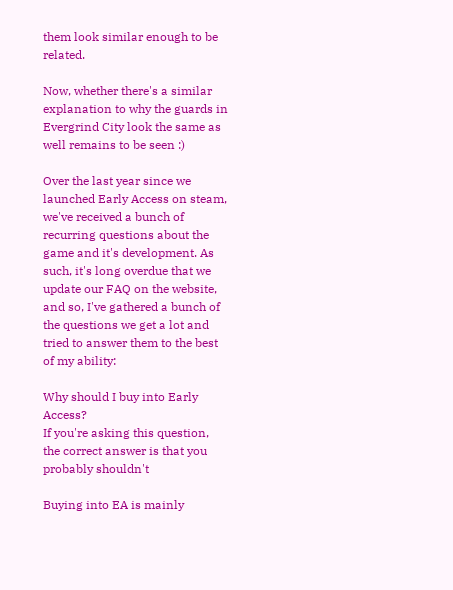them look similar enough to be related.

Now, whether there's a similar explanation to why the guards in Evergrind City look the same as well remains to be seen :)

Over the last year since we launched Early Access on steam, we've received a bunch of recurring questions about the game and it's development. As such, it's long overdue that we update our FAQ on the website, and so, I've gathered a bunch of the questions we get a lot and tried to answer them to the best of my ability:

Why should I buy into Early Access?
If you're asking this question, the correct answer is that you probably shouldn't

Buying into EA is mainly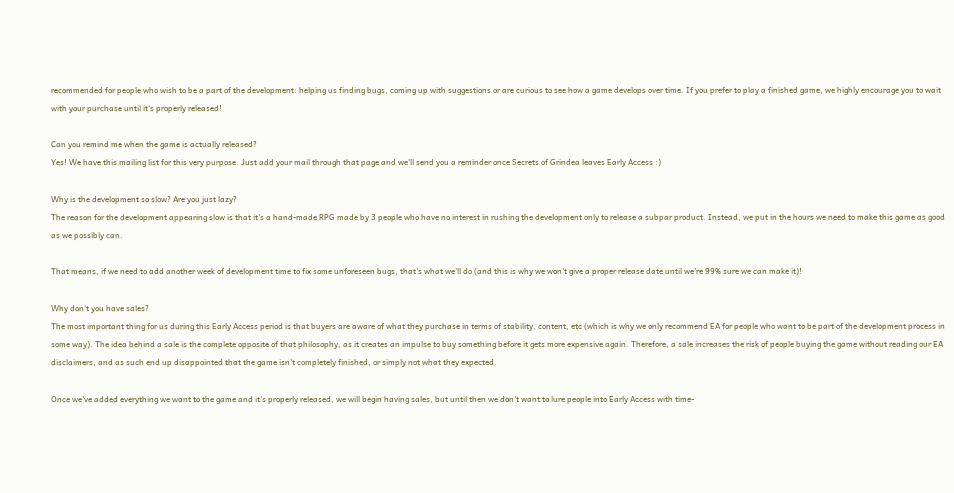recommended for people who wish to be a part of the development: helping us finding bugs, coming up with suggestions or are curious to see how a game develops over time. If you prefer to play a finished game, we highly encourage you to wait with your purchase until it's properly released!

Can you remind me when the game is actually released?
Yes! We have this mailing list for this very purpose. Just add your mail through that page and we'll send you a reminder once Secrets of Grindea leaves Early Access :)

Why is the development so slow? Are you just lazy?
The reason for the development appearing slow is that it's a hand-made RPG made by 3 people who have no interest in rushing the development only to release a subpar product. Instead, we put in the hours we need to make this game as good as we possibly can.

That means, if we need to add another week of development time to fix some unforeseen bugs, that's what we'll do (and this is why we won't give a proper release date until we're 99% sure we can make it)!

Why don't you have sales?
The most important thing for us during this Early Access period is that buyers are aware of what they purchase in terms of stability, content, etc (which is why we only recommend EA for people who want to be part of the development process in some way). The idea behind a sale is the complete opposite of that philosophy, as it creates an impulse to buy something before it gets more expensive again. Therefore, a sale increases the risk of people buying the game without reading our EA disclaimers, and as such end up disappointed that the game isn't completely finished, or simply not what they expected.

Once we've added everything we want to the game and it's properly released, we will begin having sales, but until then we don't want to lure people into Early Access with time-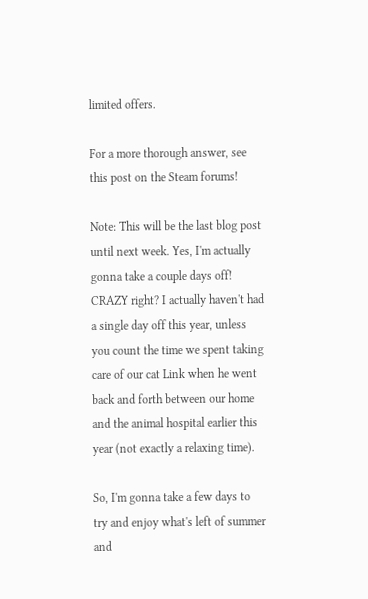limited offers.

For a more thorough answer, see this post on the Steam forums!

Note: This will be the last blog post until next week. Yes, I'm actually gonna take a couple days off! CRAZY right? I actually haven't had a single day off this year, unless you count the time we spent taking care of our cat Link when he went back and forth between our home and the animal hospital earlier this year (not exactly a relaxing time).

So, I'm gonna take a few days to try and enjoy what's left of summer and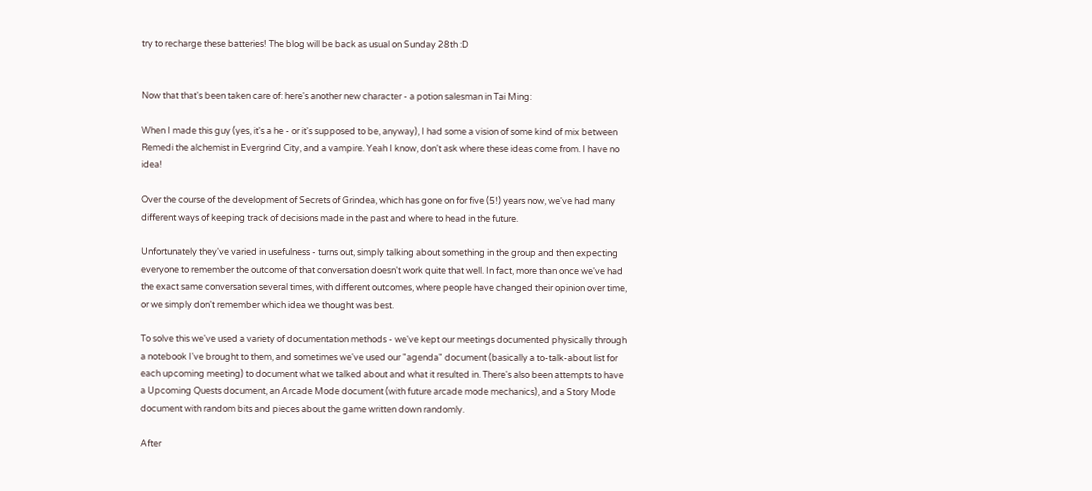try to recharge these batteries! The blog will be back as usual on Sunday 28th :D


Now that that's been taken care of: here's another new character - a potion salesman in Tai Ming:

When I made this guy (yes, it's a he - or it's supposed to be, anyway), I had some a vision of some kind of mix between Remedi the alchemist in Evergrind City, and a vampire. Yeah I know, don't ask where these ideas come from. I have no idea!

Over the course of the development of Secrets of Grindea, which has gone on for five (5!) years now, we've had many different ways of keeping track of decisions made in the past and where to head in the future.

Unfortunately they've varied in usefulness - turns out, simply talking about something in the group and then expecting everyone to remember the outcome of that conversation doesn't work quite that well. In fact, more than once we've had the exact same conversation several times, with different outcomes, where people have changed their opinion over time, or we simply don't remember which idea we thought was best.

To solve this we've used a variety of documentation methods - we've kept our meetings documented physically through a notebook I've brought to them, and sometimes we've used our "agenda" document (basically a to-talk-about list for each upcoming meeting) to document what we talked about and what it resulted in. There's also been attempts to have a Upcoming Quests document, an Arcade Mode document (with future arcade mode mechanics), and a Story Mode document with random bits and pieces about the game written down randomly.

After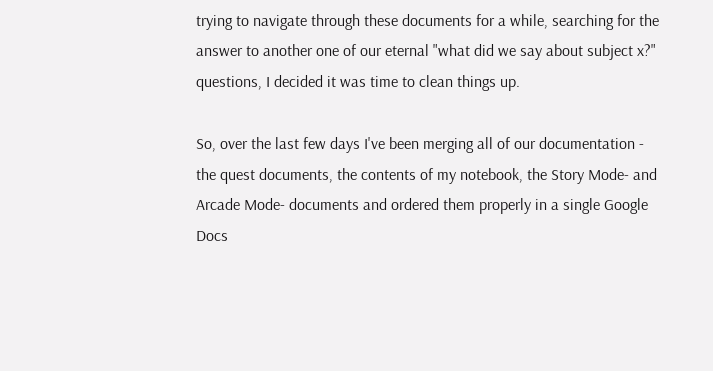trying to navigate through these documents for a while, searching for the answer to another one of our eternal "what did we say about subject x?" questions, I decided it was time to clean things up.

So, over the last few days I've been merging all of our documentation - the quest documents, the contents of my notebook, the Story Mode- and Arcade Mode- documents and ordered them properly in a single Google Docs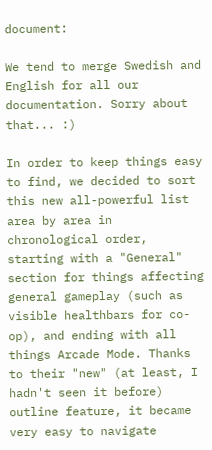document:

We tend to merge Swedish and English for all our documentation. Sorry about that... :)

In order to keep things easy to find, we decided to sort this new all-powerful list area by area in chronological order, starting with a "General" section for things affecting general gameplay (such as visible healthbars for co-op), and ending with all things Arcade Mode. Thanks to their "new" (at least, I hadn't seen it before) outline feature, it became very easy to navigate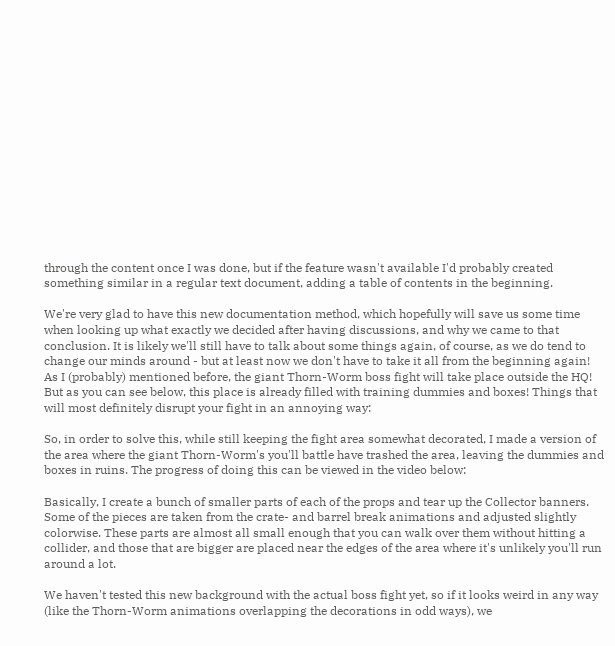through the content once I was done, but if the feature wasn't available I'd probably created something similar in a regular text document, adding a table of contents in the beginning.

We're very glad to have this new documentation method, which hopefully will save us some time when looking up what exactly we decided after having discussions, and why we came to that conclusion. It is likely we'll still have to talk about some things again, of course, as we do tend to change our minds around - but at least now we don't have to take it all from the beginning again!
As I (probably) mentioned before, the giant Thorn-Worm boss fight will take place outside the HQ! But as you can see below, this place is already filled with training dummies and boxes! Things that will most definitely disrupt your fight in an annoying way:

So, in order to solve this, while still keeping the fight area somewhat decorated, I made a version of the area where the giant Thorn-Worm's you'll battle have trashed the area, leaving the dummies and boxes in ruins. The progress of doing this can be viewed in the video below:

Basically, I create a bunch of smaller parts of each of the props and tear up the Collector banners. Some of the pieces are taken from the crate- and barrel break animations and adjusted slightly colorwise. These parts are almost all small enough that you can walk over them without hitting a collider, and those that are bigger are placed near the edges of the area where it's unlikely you'll run around a lot.

We haven't tested this new background with the actual boss fight yet, so if it looks weird in any way (like the Thorn-Worm animations overlapping the decorations in odd ways), we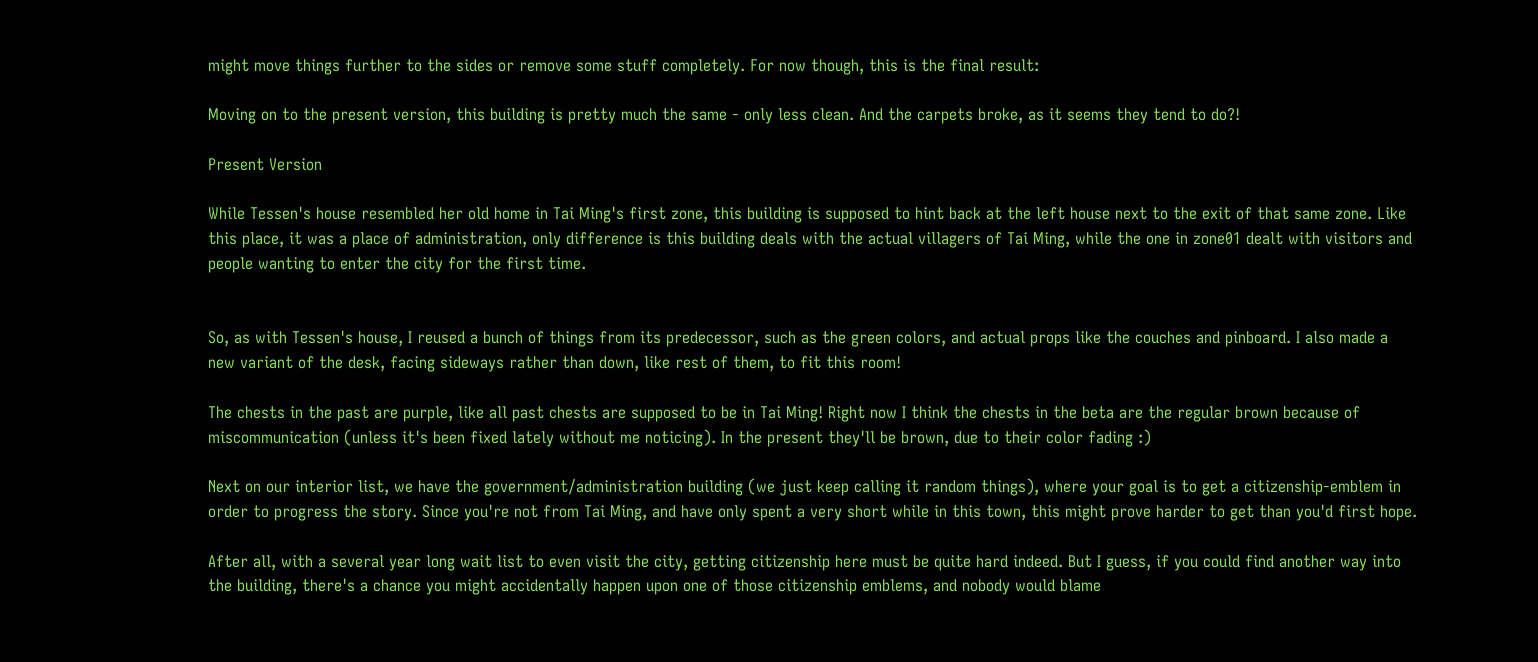might move things further to the sides or remove some stuff completely. For now though, this is the final result:

Moving on to the present version, this building is pretty much the same - only less clean. And the carpets broke, as it seems they tend to do?!

Present Version

While Tessen's house resembled her old home in Tai Ming's first zone, this building is supposed to hint back at the left house next to the exit of that same zone. Like this place, it was a place of administration, only difference is this building deals with the actual villagers of Tai Ming, while the one in zone01 dealt with visitors and people wanting to enter the city for the first time.


So, as with Tessen's house, I reused a bunch of things from its predecessor, such as the green colors, and actual props like the couches and pinboard. I also made a new variant of the desk, facing sideways rather than down, like rest of them, to fit this room!

The chests in the past are purple, like all past chests are supposed to be in Tai Ming! Right now I think the chests in the beta are the regular brown because of miscommunication (unless it's been fixed lately without me noticing). In the present they'll be brown, due to their color fading :)

Next on our interior list, we have the government/administration building (we just keep calling it random things), where your goal is to get a citizenship-emblem in order to progress the story. Since you're not from Tai Ming, and have only spent a very short while in this town, this might prove harder to get than you'd first hope.

After all, with a several year long wait list to even visit the city, getting citizenship here must be quite hard indeed. But I guess, if you could find another way into the building, there's a chance you might accidentally happen upon one of those citizenship emblems, and nobody would blame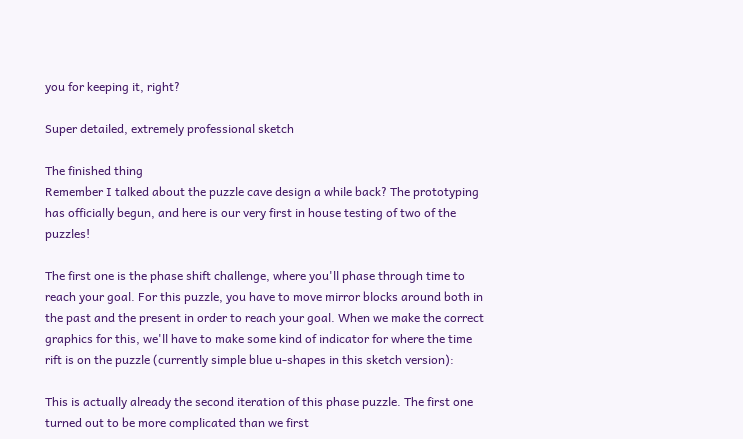you for keeping it, right?

Super detailed, extremely professional sketch

The finished thing
Remember I talked about the puzzle cave design a while back? The prototyping has officially begun, and here is our very first in house testing of two of the puzzles!

The first one is the phase shift challenge, where you'll phase through time to reach your goal. For this puzzle, you have to move mirror blocks around both in the past and the present in order to reach your goal. When we make the correct graphics for this, we'll have to make some kind of indicator for where the time rift is on the puzzle (currently simple blue u-shapes in this sketch version):

This is actually already the second iteration of this phase puzzle. The first one turned out to be more complicated than we first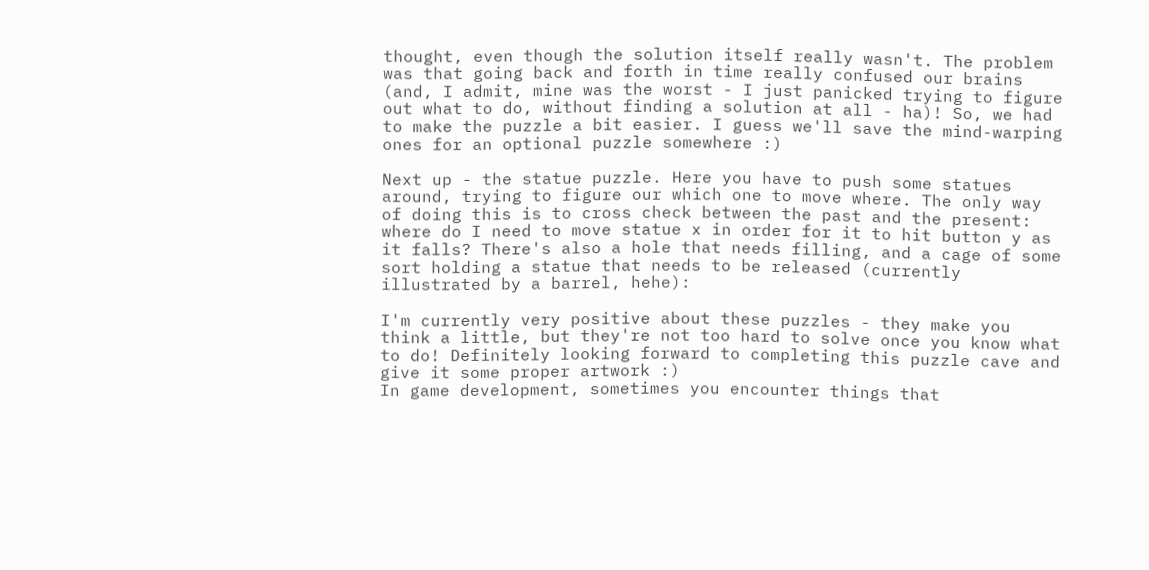thought, even though the solution itself really wasn't. The problem was that going back and forth in time really confused our brains (and, I admit, mine was the worst - I just panicked trying to figure out what to do, without finding a solution at all - ha)! So, we had to make the puzzle a bit easier. I guess we'll save the mind-warping ones for an optional puzzle somewhere :)

Next up - the statue puzzle. Here you have to push some statues around, trying to figure our which one to move where. The only way of doing this is to cross check between the past and the present: where do I need to move statue x in order for it to hit button y as it falls? There's also a hole that needs filling, and a cage of some sort holding a statue that needs to be released (currently illustrated by a barrel, hehe):

I'm currently very positive about these puzzles - they make you think a little, but they're not too hard to solve once you know what to do! Definitely looking forward to completing this puzzle cave and give it some proper artwork :)
In game development, sometimes you encounter things that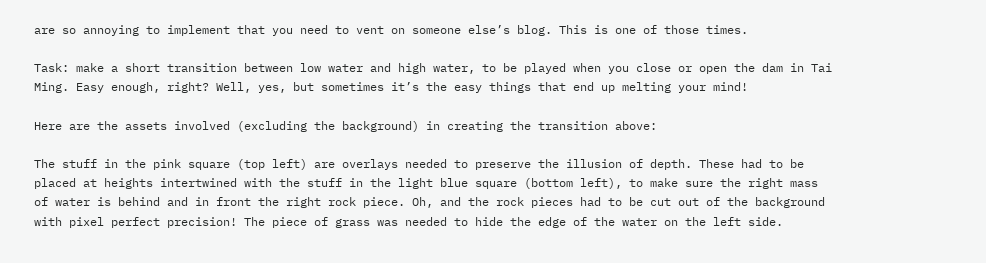are so annoying to implement that you need to vent on someone else’s blog. This is one of those times.

Task: make a short transition between low water and high water, to be played when you close or open the dam in Tai Ming. Easy enough, right? Well, yes, but sometimes it’s the easy things that end up melting your mind!

Here are the assets involved (excluding the background) in creating the transition above:

The stuff in the pink square (top left) are overlays needed to preserve the illusion of depth. These had to be placed at heights intertwined with the stuff in the light blue square (bottom left), to make sure the right mass of water is behind and in front the right rock piece. Oh, and the rock pieces had to be cut out of the background with pixel perfect precision! The piece of grass was needed to hide the edge of the water on the left side.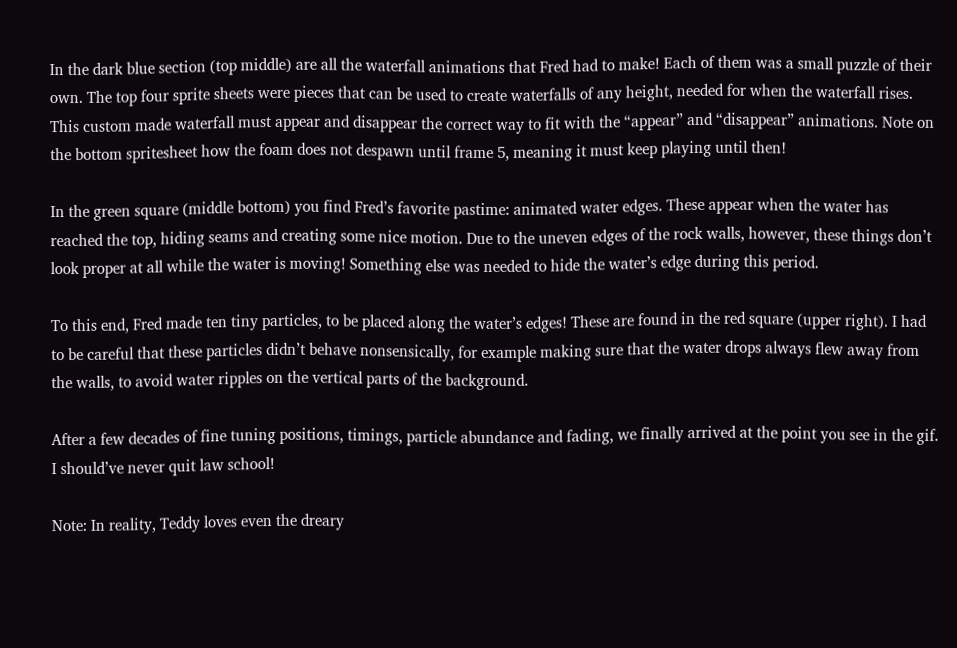In the dark blue section (top middle) are all the waterfall animations that Fred had to make! Each of them was a small puzzle of their own. The top four sprite sheets were pieces that can be used to create waterfalls of any height, needed for when the waterfall rises. This custom made waterfall must appear and disappear the correct way to fit with the “appear” and “disappear” animations. Note on the bottom spritesheet how the foam does not despawn until frame 5, meaning it must keep playing until then!

In the green square (middle bottom) you find Fred’s favorite pastime: animated water edges. These appear when the water has reached the top, hiding seams and creating some nice motion. Due to the uneven edges of the rock walls, however, these things don’t look proper at all while the water is moving! Something else was needed to hide the water’s edge during this period.

To this end, Fred made ten tiny particles, to be placed along the water’s edges! These are found in the red square (upper right). I had to be careful that these particles didn’t behave nonsensically, for example making sure that the water drops always flew away from the walls, to avoid water ripples on the vertical parts of the background.

After a few decades of fine tuning positions, timings, particle abundance and fading, we finally arrived at the point you see in the gif. I should’ve never quit law school!

Note: In reality, Teddy loves even the dreary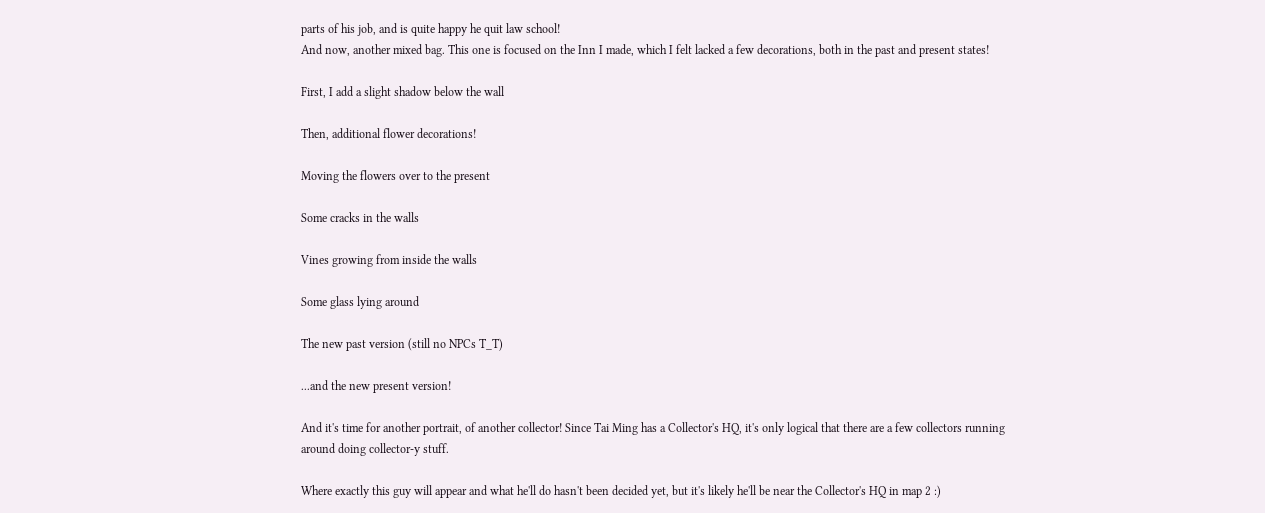parts of his job, and is quite happy he quit law school!
And now, another mixed bag. This one is focused on the Inn I made, which I felt lacked a few decorations, both in the past and present states!

First, I add a slight shadow below the wall

Then, additional flower decorations!

Moving the flowers over to the present

Some cracks in the walls

Vines growing from inside the walls

Some glass lying around

The new past version (still no NPCs T_T)

...and the new present version!

And it's time for another portrait, of another collector! Since Tai Ming has a Collector's HQ, it's only logical that there are a few collectors running around doing collector-y stuff.

Where exactly this guy will appear and what he'll do hasn't been decided yet, but it's likely he'll be near the Collector's HQ in map 2 :)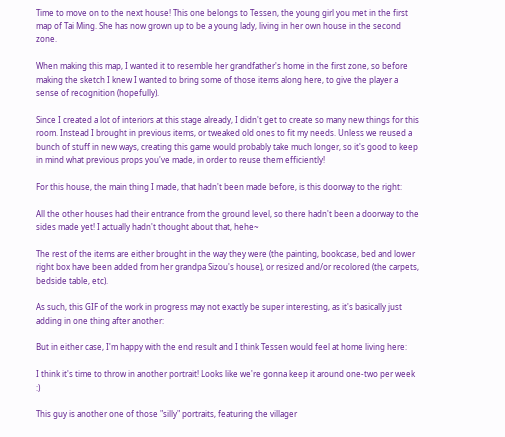Time to move on to the next house! This one belongs to Tessen, the young girl you met in the first map of Tai Ming. She has now grown up to be a young lady, living in her own house in the second zone.

When making this map, I wanted it to resemble her grandfather's home in the first zone, so before making the sketch I knew I wanted to bring some of those items along here, to give the player a sense of recognition (hopefully).

Since I created a lot of interiors at this stage already, I didn't get to create so many new things for this room. Instead I brought in previous items, or tweaked old ones to fit my needs. Unless we reused a bunch of stuff in new ways, creating this game would probably take much longer, so it's good to keep in mind what previous props you've made, in order to reuse them efficiently!

For this house, the main thing I made, that hadn't been made before, is this doorway to the right:

All the other houses had their entrance from the ground level, so there hadn't been a doorway to the sides made yet! I actually hadn't thought about that, hehe~

The rest of the items are either brought in the way they were (the painting, bookcase, bed and lower right box have been added from her grandpa Sizou's house), or resized and/or recolored (the carpets, bedside table, etc).

As such, this GIF of the work in progress may not exactly be super interesting, as it's basically just adding in one thing after another:

But in either case, I'm happy with the end result and I think Tessen would feel at home living here:

I think it's time to throw in another portrait! Looks like we're gonna keep it around one-two per week :)

This guy is another one of those "silly" portraits, featuring the villager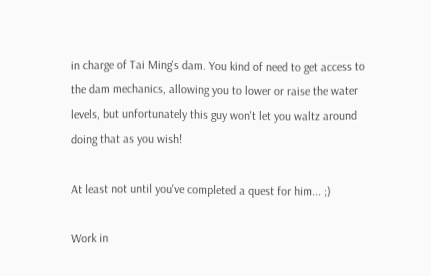in charge of Tai Ming's dam. You kind of need to get access to the dam mechanics, allowing you to lower or raise the water levels, but unfortunately this guy won't let you waltz around doing that as you wish!

At least not until you've completed a quest for him... ;)

Work in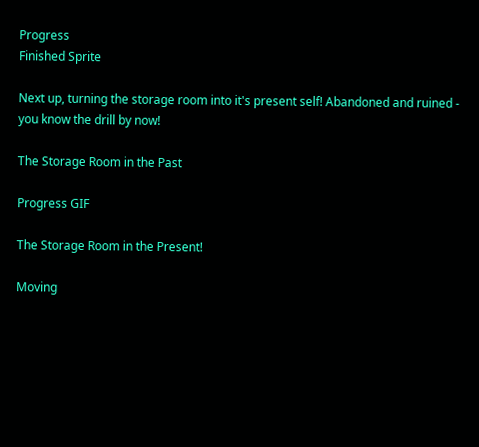Progress
Finished Sprite

Next up, turning the storage room into it's present self! Abandoned and ruined - you know the drill by now!

The Storage Room in the Past

Progress GIF

The Storage Room in the Present!

Moving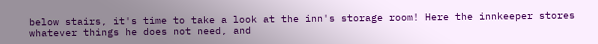below stairs, it's time to take a look at the inn's storage room! Here the innkeeper stores whatever things he does not need, and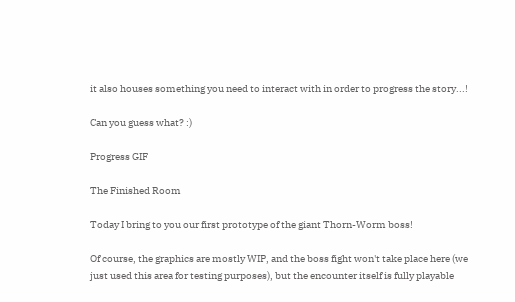it also houses something you need to interact with in order to progress the story...!

Can you guess what? :)

Progress GIF

The Finished Room

Today I bring to you our first prototype of the giant Thorn-Worm boss!

Of course, the graphics are mostly WIP, and the boss fight won't take place here (we just used this area for testing purposes), but the encounter itself is fully playable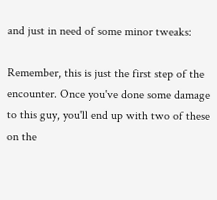and just in need of some minor tweaks:

Remember, this is just the first step of the encounter. Once you've done some damage to this guy, you'll end up with two of these on the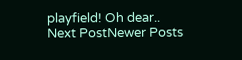playfield! Oh dear..
Next PostNewer Posts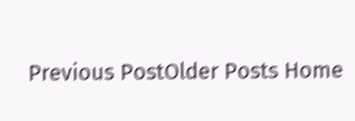Previous PostOlder Posts Home